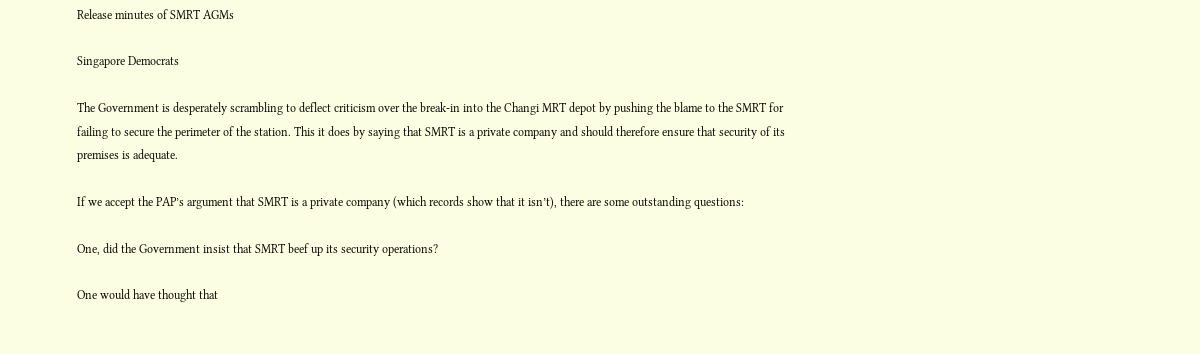Release minutes of SMRT AGMs

Singapore Democrats

The Government is desperately scrambling to deflect criticism over the break-in into the Changi MRT depot by pushing the blame to the SMRT for failing to secure the perimeter of the station. This it does by saying that SMRT is a private company and should therefore ensure that security of its premises is adequate.

If we accept the PAP’s argument that SMRT is a private company (which records show that it isn’t), there are some outstanding questions:

One, did the Government insist that SMRT beef up its security operations?

One would have thought that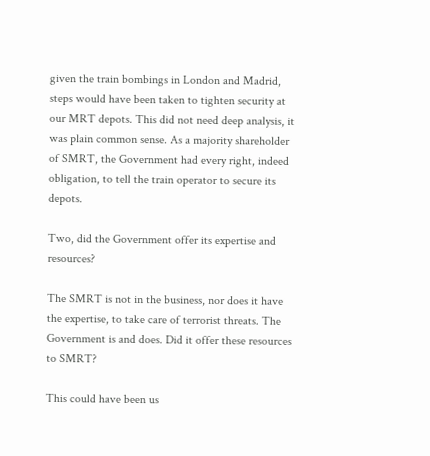given the train bombings in London and Madrid, steps would have been taken to tighten security at our MRT depots. This did not need deep analysis, it was plain common sense. As a majority shareholder of SMRT, the Government had every right, indeed obligation, to tell the train operator to secure its depots.

Two, did the Government offer its expertise and resources?

The SMRT is not in the business, nor does it have the expertise, to take care of terrorist threats. The Government is and does. Did it offer these resources to SMRT?

This could have been us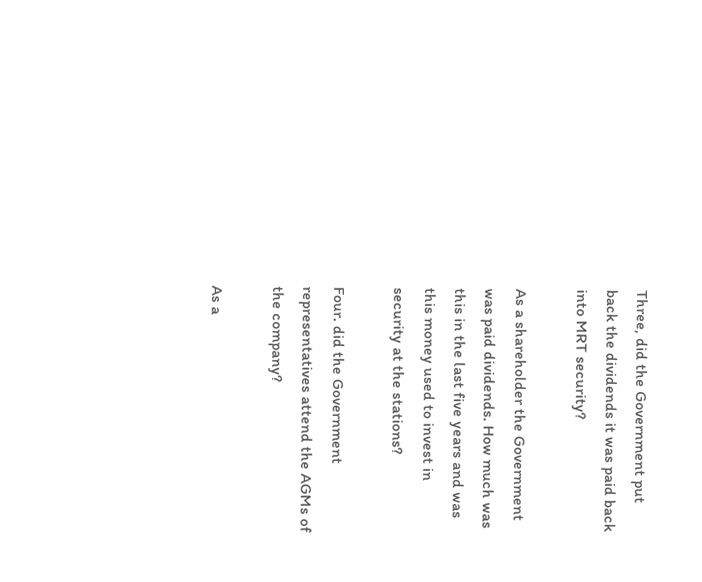Three, did the Government put back the dividends it was paid back into MRT security?

As a shareholder the Government was paid dividends. How much was this in the last five years and was this money used to invest in security at the stations?

Four. did the Government representatives attend the AGMs of the company?

As a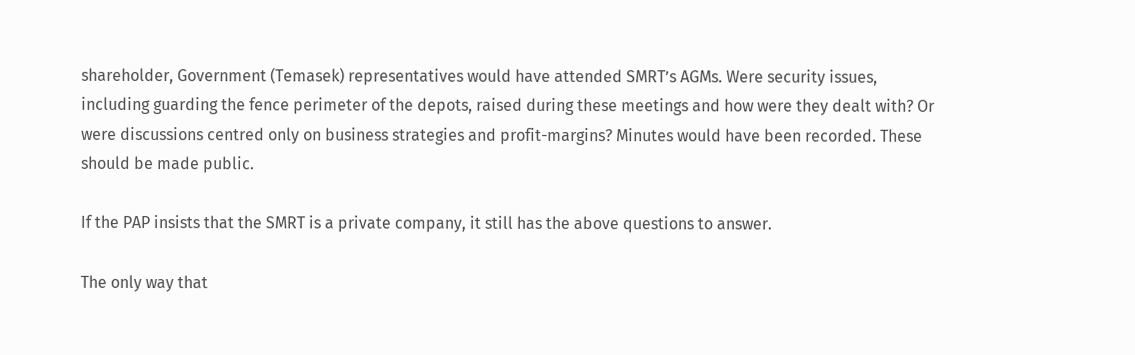shareholder, Government (Temasek) representatives would have attended SMRT’s AGMs. Were security issues, including guarding the fence perimeter of the depots, raised during these meetings and how were they dealt with? Or were discussions centred only on business strategies and profit-margins? Minutes would have been recorded. These should be made public.

If the PAP insists that the SMRT is a private company, it still has the above questions to answer.

The only way that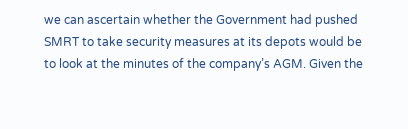we can ascertain whether the Government had pushed SMRT to take security measures at its depots would be to look at the minutes of the company’s AGM. Given the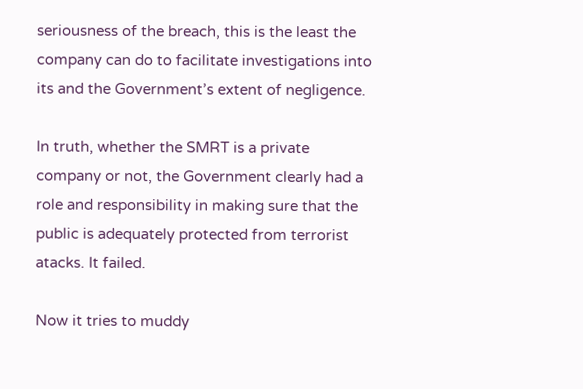seriousness of the breach, this is the least the company can do to facilitate investigations into its and the Government’s extent of negligence.

In truth, whether the SMRT is a private company or not, the Government clearly had a role and responsibility in making sure that the public is adequately protected from terrorist atacks. It failed.

Now it tries to muddy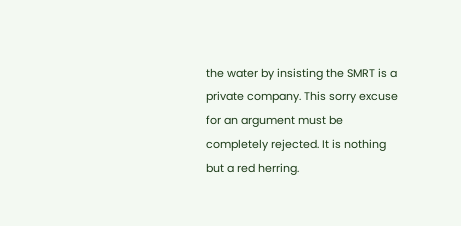the water by insisting the SMRT is a private company. This sorry excuse for an argument must be completely rejected. It is nothing but a red herring.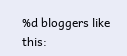%d bloggers like this: